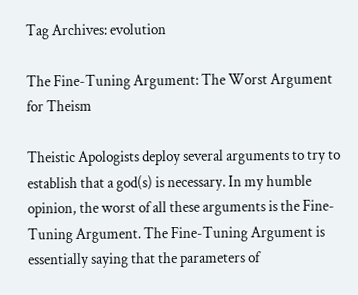Tag Archives: evolution

The Fine-Tuning Argument: The Worst Argument for Theism

Theistic Apologists deploy several arguments to try to establish that a god(s) is necessary. In my humble opinion, the worst of all these arguments is the Fine-Tuning Argument. The Fine-Tuning Argument is essentially saying that the parameters of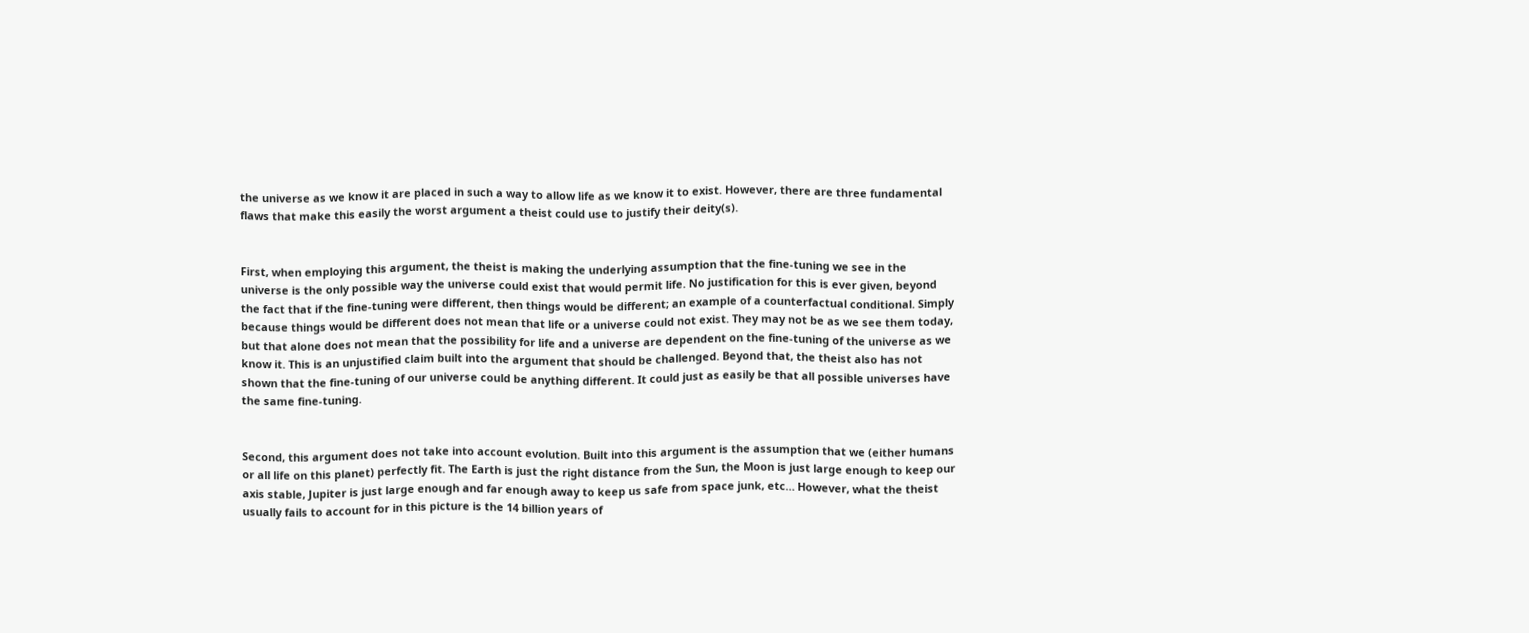the universe as we know it are placed in such a way to allow life as we know it to exist. However, there are three fundamental flaws that make this easily the worst argument a theist could use to justify their deity(s).


First, when employing this argument, the theist is making the underlying assumption that the fine-tuning we see in the universe is the only possible way the universe could exist that would permit life. No justification for this is ever given, beyond the fact that if the fine-tuning were different, then things would be different; an example of a counterfactual conditional. Simply because things would be different does not mean that life or a universe could not exist. They may not be as we see them today, but that alone does not mean that the possibility for life and a universe are dependent on the fine-tuning of the universe as we know it. This is an unjustified claim built into the argument that should be challenged. Beyond that, the theist also has not shown that the fine-tuning of our universe could be anything different. It could just as easily be that all possible universes have the same fine-tuning.


Second, this argument does not take into account evolution. Built into this argument is the assumption that we (either humans or all life on this planet) perfectly fit. The Earth is just the right distance from the Sun, the Moon is just large enough to keep our axis stable, Jupiter is just large enough and far enough away to keep us safe from space junk, etc… However, what the theist usually fails to account for in this picture is the 14 billion years of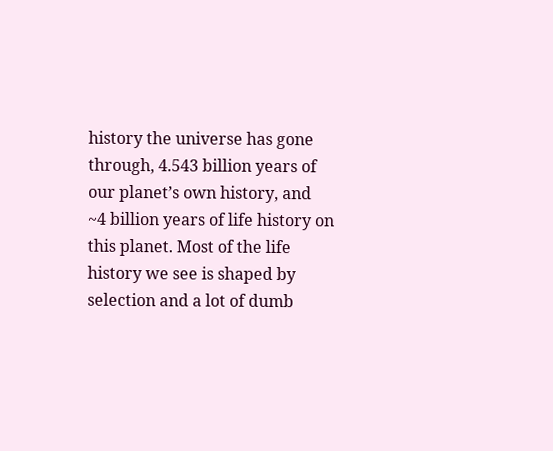history the universe has gone through, 4.543 billion years of our planet’s own history, and  ~4 billion years of life history on this planet. Most of the life history we see is shaped by selection and a lot of dumb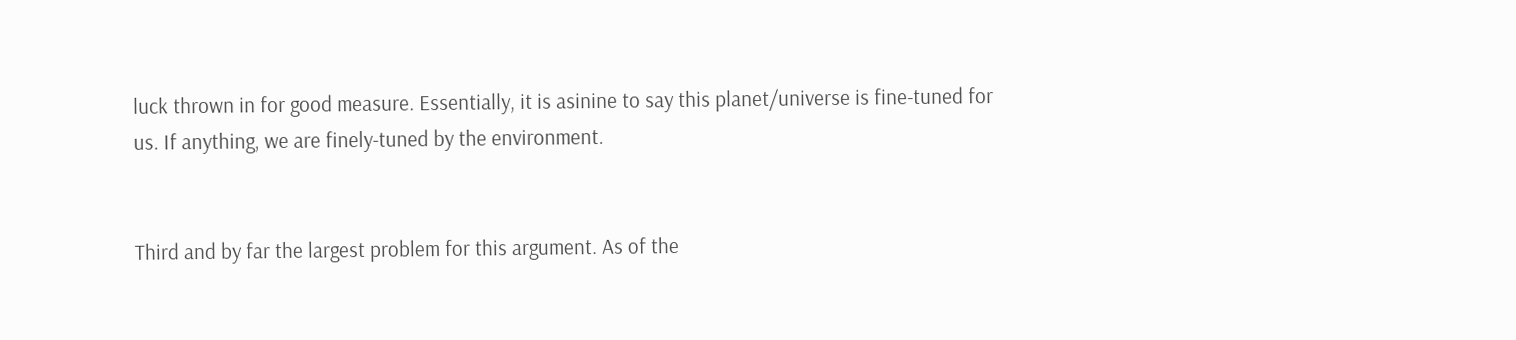luck thrown in for good measure. Essentially, it is asinine to say this planet/universe is fine-tuned for us. If anything, we are finely-tuned by the environment.


Third and by far the largest problem for this argument. As of the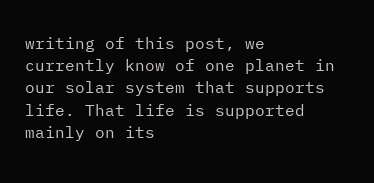writing of this post, we currently know of one planet in our solar system that supports life. That life is supported mainly on its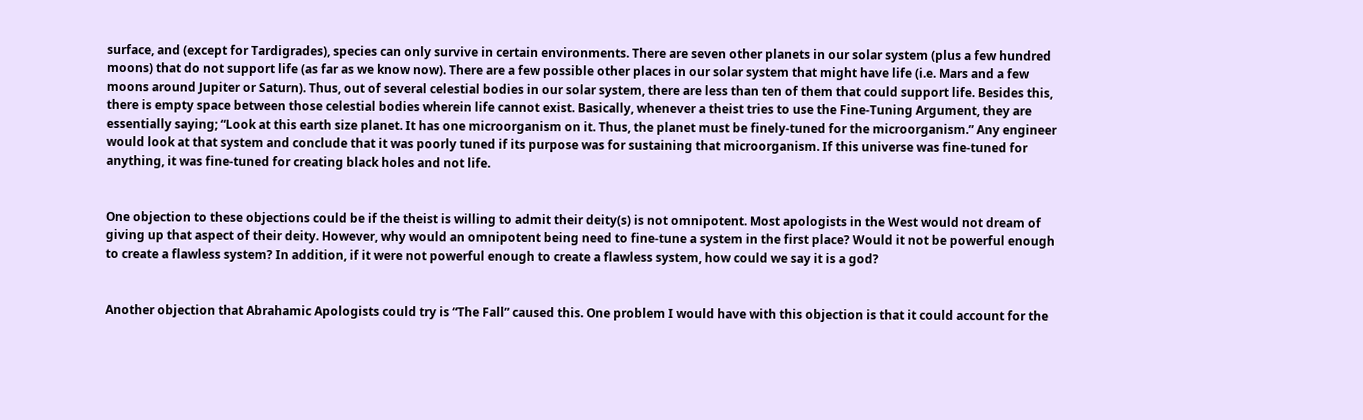surface, and (except for Tardigrades), species can only survive in certain environments. There are seven other planets in our solar system (plus a few hundred moons) that do not support life (as far as we know now). There are a few possible other places in our solar system that might have life (i.e. Mars and a few moons around Jupiter or Saturn). Thus, out of several celestial bodies in our solar system, there are less than ten of them that could support life. Besides this, there is empty space between those celestial bodies wherein life cannot exist. Basically, whenever a theist tries to use the Fine-Tuning Argument, they are essentially saying; “Look at this earth size planet. It has one microorganism on it. Thus, the planet must be finely-tuned for the microorganism.” Any engineer would look at that system and conclude that it was poorly tuned if its purpose was for sustaining that microorganism. If this universe was fine-tuned for anything, it was fine-tuned for creating black holes and not life.


One objection to these objections could be if the theist is willing to admit their deity(s) is not omnipotent. Most apologists in the West would not dream of giving up that aspect of their deity. However, why would an omnipotent being need to fine-tune a system in the first place? Would it not be powerful enough to create a flawless system? In addition, if it were not powerful enough to create a flawless system, how could we say it is a god?


Another objection that Abrahamic Apologists could try is “The Fall” caused this. One problem I would have with this objection is that it could account for the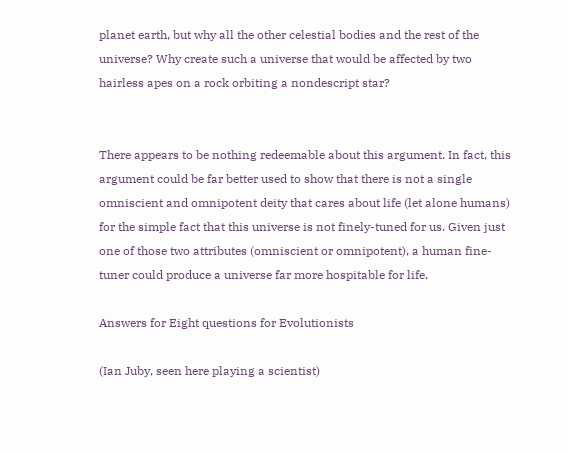planet earth, but why all the other celestial bodies and the rest of the universe? Why create such a universe that would be affected by two hairless apes on a rock orbiting a nondescript star?


There appears to be nothing redeemable about this argument. In fact, this argument could be far better used to show that there is not a single omniscient and omnipotent deity that cares about life (let alone humans) for the simple fact that this universe is not finely-tuned for us. Given just one of those two attributes (omniscient or omnipotent), a human fine-tuner could produce a universe far more hospitable for life.

Answers for Eight questions for Evolutionists

(Ian Juby, seen here playing a scientist)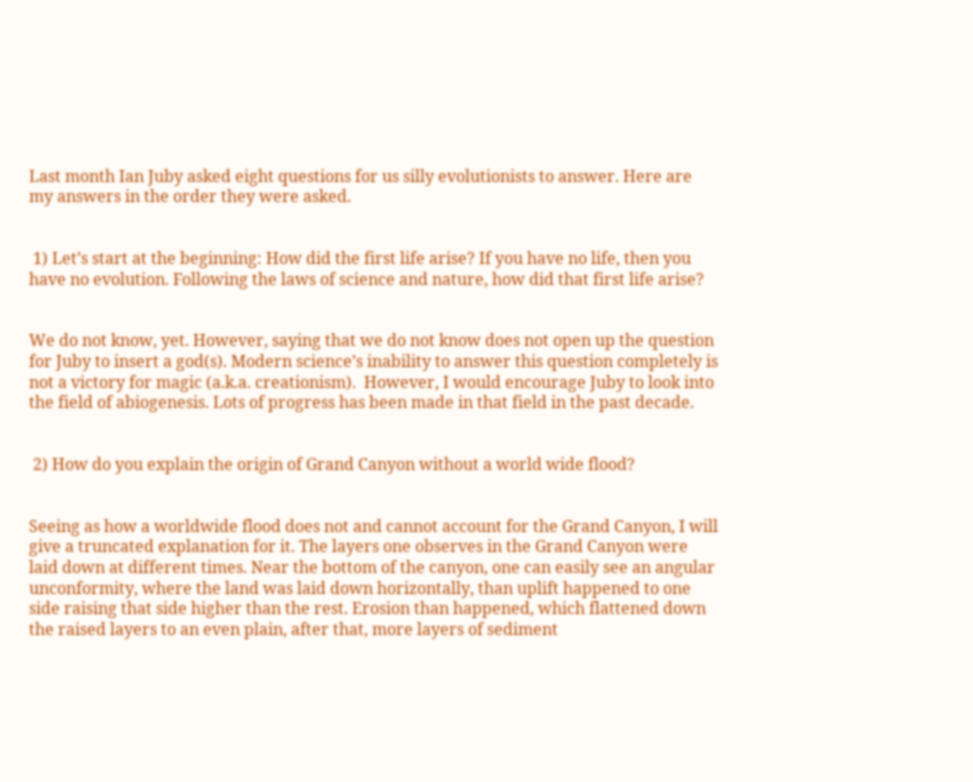Last month Ian Juby asked eight questions for us silly evolutionists to answer. Here are my answers in the order they were asked.


 1) Let’s start at the beginning: How did the first life arise? If you have no life, then you have no evolution. Following the laws of science and nature, how did that first life arise?


We do not know, yet. However, saying that we do not know does not open up the question for Juby to insert a god(s). Modern science’s inability to answer this question completely is not a victory for magic (a.k.a. creationism).  However, I would encourage Juby to look into the field of abiogenesis. Lots of progress has been made in that field in the past decade.


 2) How do you explain the origin of Grand Canyon without a world wide flood?


Seeing as how a worldwide flood does not and cannot account for the Grand Canyon, I will give a truncated explanation for it. The layers one observes in the Grand Canyon were laid down at different times. Near the bottom of the canyon, one can easily see an angular unconformity, where the land was laid down horizontally, than uplift happened to one side raising that side higher than the rest. Erosion than happened, which flattened down the raised layers to an even plain, after that, more layers of sediment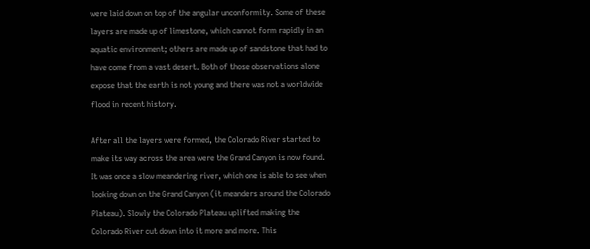were laid down on top of the angular unconformity. Some of these layers are made up of limestone, which cannot form rapidly in an aquatic environment; others are made up of sandstone that had to have come from a vast desert. Both of those observations alone expose that the earth is not young and there was not a worldwide flood in recent history.

After all the layers were formed, the Colorado River started to make its way across the area were the Grand Canyon is now found. It was once a slow meandering river, which one is able to see when looking down on the Grand Canyon (it meanders around the Colorado Plateau). Slowly the Colorado Plateau uplifted making the Colorado River cut down into it more and more. This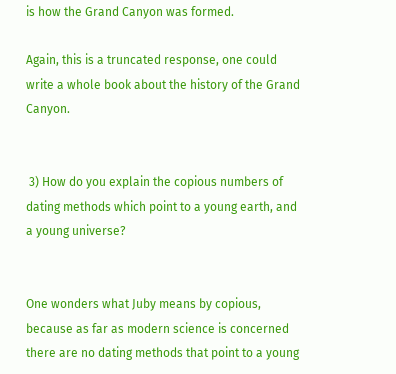is how the Grand Canyon was formed.

Again, this is a truncated response, one could write a whole book about the history of the Grand Canyon.


 3) How do you explain the copious numbers of dating methods which point to a young earth, and a young universe?


One wonders what Juby means by copious, because as far as modern science is concerned there are no dating methods that point to a young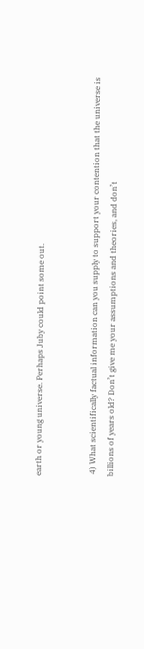earth or young universe. Perhaps Juby could point some out.


 4) What scientifically factual information can you supply to support your contention that the universe is billions of years old? Don’t give me your assumptions and theories, and don’t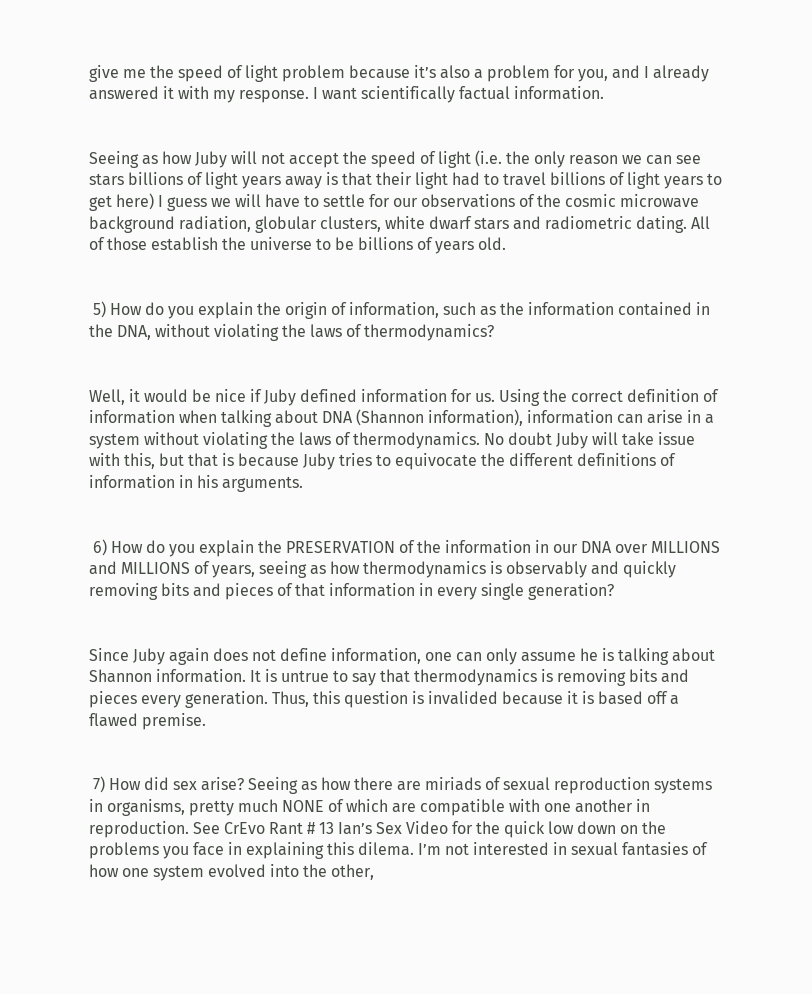give me the speed of light problem because it’s also a problem for you, and I already answered it with my response. I want scientifically factual information.


Seeing as how Juby will not accept the speed of light (i.e. the only reason we can see stars billions of light years away is that their light had to travel billions of light years to get here) I guess we will have to settle for our observations of the cosmic microwave background radiation, globular clusters, white dwarf stars and radiometric dating. All of those establish the universe to be billions of years old.


 5) How do you explain the origin of information, such as the information contained in the DNA, without violating the laws of thermodynamics?


Well, it would be nice if Juby defined information for us. Using the correct definition of information when talking about DNA (Shannon information), information can arise in a system without violating the laws of thermodynamics. No doubt Juby will take issue with this, but that is because Juby tries to equivocate the different definitions of information in his arguments.


 6) How do you explain the PRESERVATION of the information in our DNA over MILLIONS and MILLIONS of years, seeing as how thermodynamics is observably and quickly removing bits and pieces of that information in every single generation?


Since Juby again does not define information, one can only assume he is talking about Shannon information. It is untrue to say that thermodynamics is removing bits and pieces every generation. Thus, this question is invalided because it is based off a flawed premise.


 7) How did sex arise? Seeing as how there are miriads of sexual reproduction systems in organisms, pretty much NONE of which are compatible with one another in reproduction. See CrEvo Rant # 13 Ian’s Sex Video for the quick low down on the problems you face in explaining this dilema. I’m not interested in sexual fantasies of how one system evolved into the other,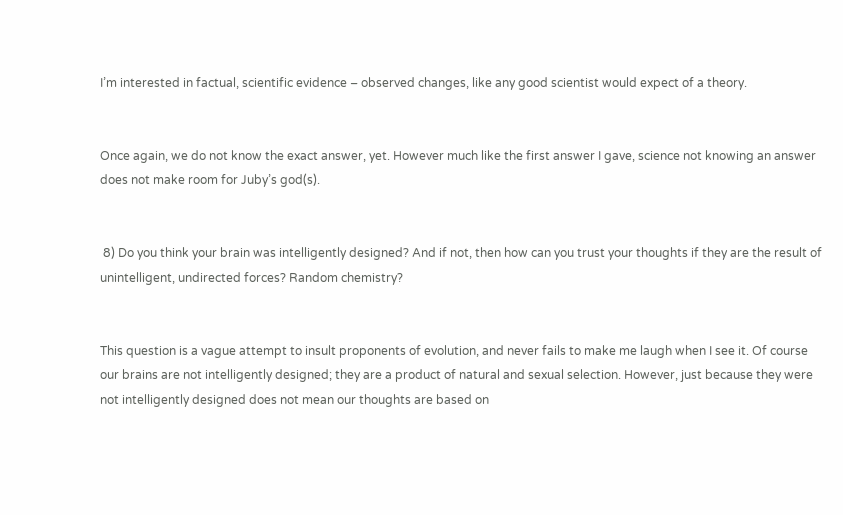I’m interested in factual, scientific evidence – observed changes, like any good scientist would expect of a theory.


Once again, we do not know the exact answer, yet. However much like the first answer I gave, science not knowing an answer does not make room for Juby’s god(s).


 8) Do you think your brain was intelligently designed? And if not, then how can you trust your thoughts if they are the result of unintelligent, undirected forces? Random chemistry?


This question is a vague attempt to insult proponents of evolution, and never fails to make me laugh when I see it. Of course our brains are not intelligently designed; they are a product of natural and sexual selection. However, just because they were not intelligently designed does not mean our thoughts are based on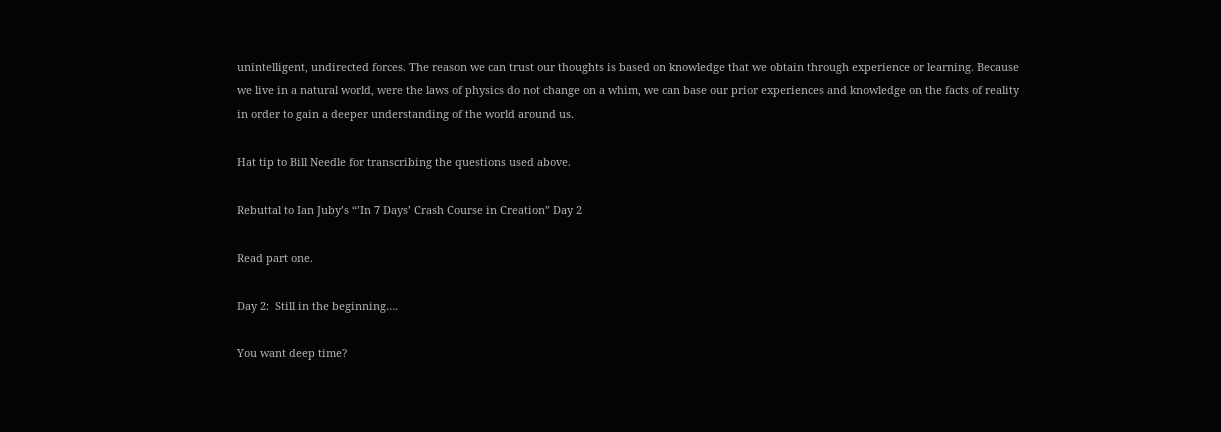unintelligent, undirected forces. The reason we can trust our thoughts is based on knowledge that we obtain through experience or learning. Because we live in a natural world, were the laws of physics do not change on a whim, we can base our prior experiences and knowledge on the facts of reality in order to gain a deeper understanding of the world around us.

Hat tip to Bill Needle for transcribing the questions used above.

Rebuttal to Ian Juby’s “’In 7 Days’ Crash Course in Creation” Day 2

Read part one.

Day 2:  Still in the beginning….

You want deep time?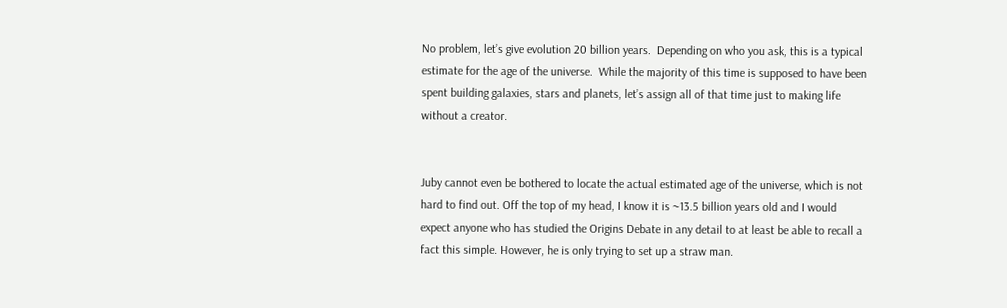No problem, let’s give evolution 20 billion years.  Depending on who you ask, this is a typical estimate for the age of the universe.  While the majority of this time is supposed to have been spent building galaxies, stars and planets, let’s assign all of that time just to making life without a creator.


Juby cannot even be bothered to locate the actual estimated age of the universe, which is not hard to find out. Off the top of my head, I know it is ~13.5 billion years old and I would expect anyone who has studied the Origins Debate in any detail to at least be able to recall a fact this simple. However, he is only trying to set up a straw man.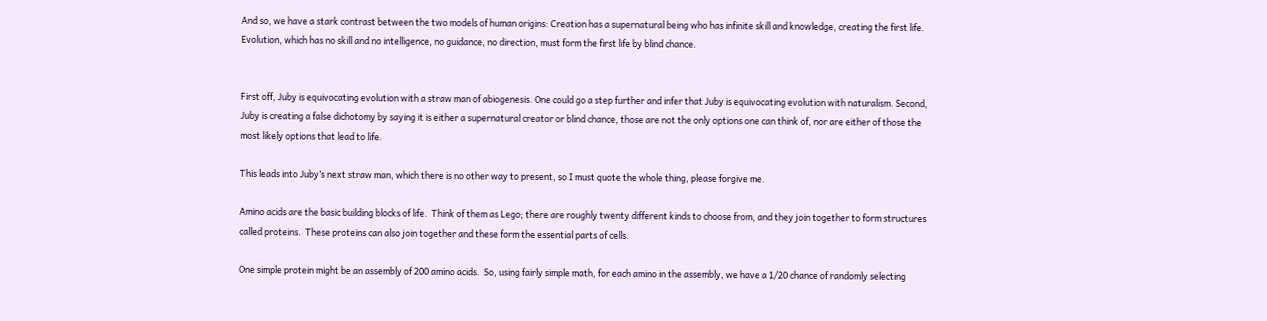And so, we have a stark contrast between the two models of human origins: Creation has a supernatural being who has infinite skill and knowledge, creating the first life.  Evolution, which has no skill and no intelligence, no guidance, no direction, must form the first life by blind chance.


First off, Juby is equivocating evolution with a straw man of abiogenesis. One could go a step further and infer that Juby is equivocating evolution with naturalism. Second, Juby is creating a false dichotomy by saying it is either a supernatural creator or blind chance, those are not the only options one can think of, nor are either of those the most likely options that lead to life.

This leads into Juby’s next straw man, which there is no other way to present, so I must quote the whole thing, please forgive me.

Amino acids are the basic building blocks of life.  Think of them as Lego; there are roughly twenty different kinds to choose from, and they join together to form structures called proteins.  These proteins can also join together and these form the essential parts of cells.

One simple protein might be an assembly of 200 amino acids.  So, using fairly simple math, for each amino in the assembly, we have a 1/20 chance of randomly selecting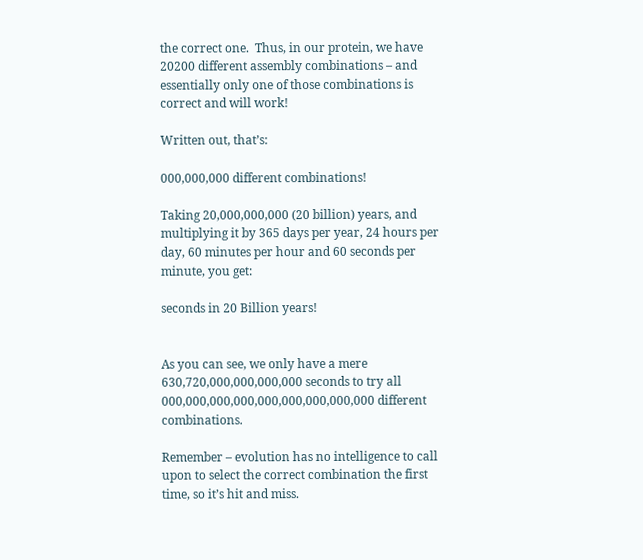the correct one.  Thus, in our protein, we have 20200 different assembly combinations – and essentially only one of those combinations is correct and will work!

Written out, that’s:

000,000,000 different combinations!

Taking 20,000,000,000 (20 billion) years, and multiplying it by 365 days per year, 24 hours per day, 60 minutes per hour and 60 seconds per minute, you get:

seconds in 20 Billion years!


As you can see, we only have a mere 630,720,000,000,000,000 seconds to try all
000,000,000,000,000,000,000,000,000 different combinations.

Remember – evolution has no intelligence to call upon to select the correct combination the first time, so it’s hit and miss.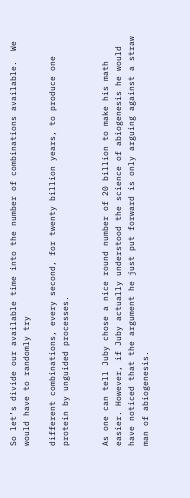So let’s divide our available time into the number of combinations available.  We would have to randomly try

different combinations, every second, for twenty billion years, to produce one protein by unguided processes.


As one can tell Juby chose a nice round number of 20 billion to make his math easier. However, if Juby actually understood the science of abiogenesis he would have noticed that the argument he just put forward is only arguing against a straw man of abiogenesis.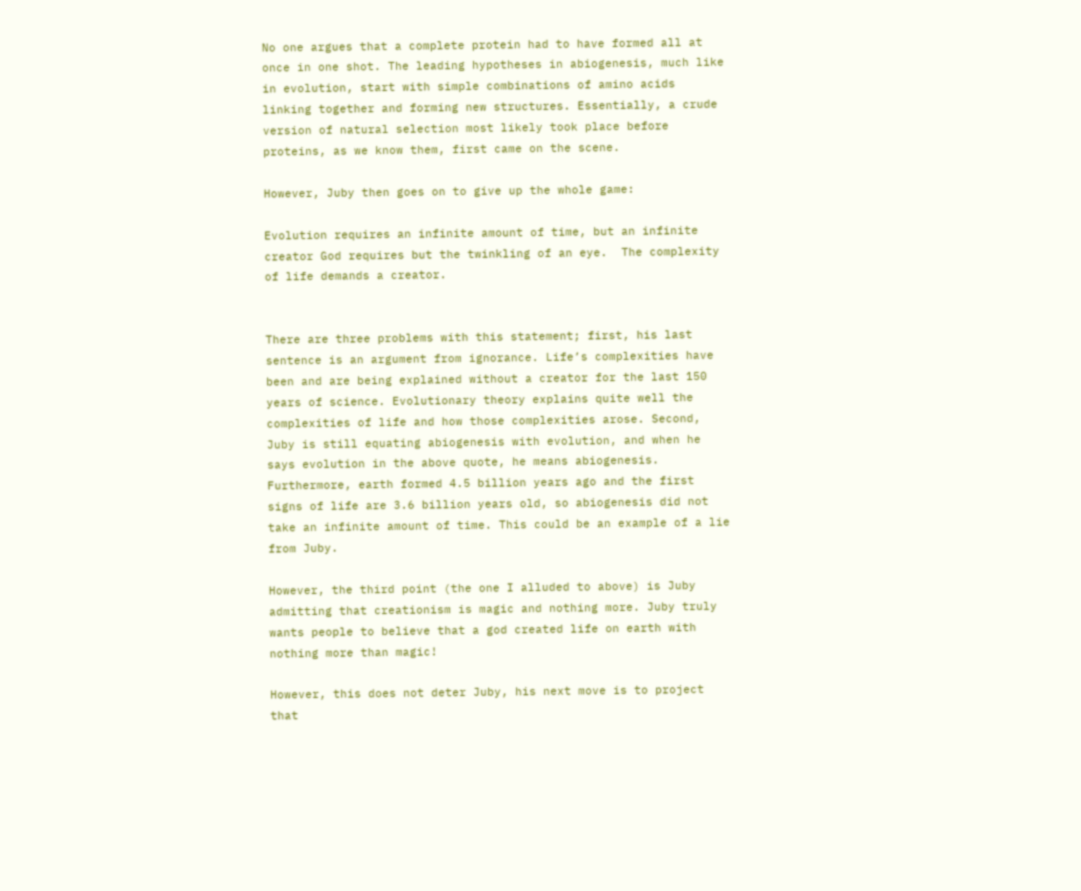No one argues that a complete protein had to have formed all at once in one shot. The leading hypotheses in abiogenesis, much like in evolution, start with simple combinations of amino acids linking together and forming new structures. Essentially, a crude version of natural selection most likely took place before proteins, as we know them, first came on the scene.

However, Juby then goes on to give up the whole game:

Evolution requires an infinite amount of time, but an infinite creator God requires but the twinkling of an eye.  The complexity of life demands a creator.


There are three problems with this statement; first, his last sentence is an argument from ignorance. Life’s complexities have been and are being explained without a creator for the last 150 years of science. Evolutionary theory explains quite well the complexities of life and how those complexities arose. Second, Juby is still equating abiogenesis with evolution, and when he says evolution in the above quote, he means abiogenesis. Furthermore, earth formed 4.5 billion years ago and the first signs of life are 3.6 billion years old, so abiogenesis did not take an infinite amount of time. This could be an example of a lie from Juby.

However, the third point (the one I alluded to above) is Juby admitting that creationism is magic and nothing more. Juby truly wants people to believe that a god created life on earth with nothing more than magic!

However, this does not deter Juby, his next move is to project that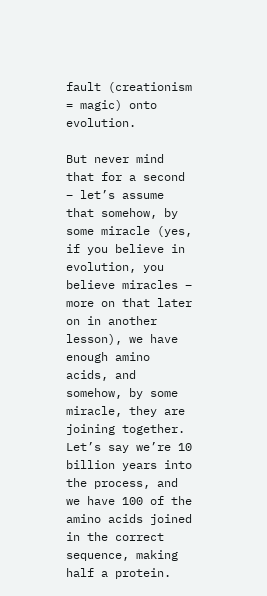fault (creationism = magic) onto evolution.

But never mind that for a second – let’s assume that somehow, by some miracle (yes, if you believe in evolution, you believe miracles – more on that later on in another lesson), we have enough amino acids, and somehow, by some miracle, they are joining together.  Let’s say we’re 10 billion years into the process, and we have 100 of the amino acids joined in the correct sequence, making half a protein.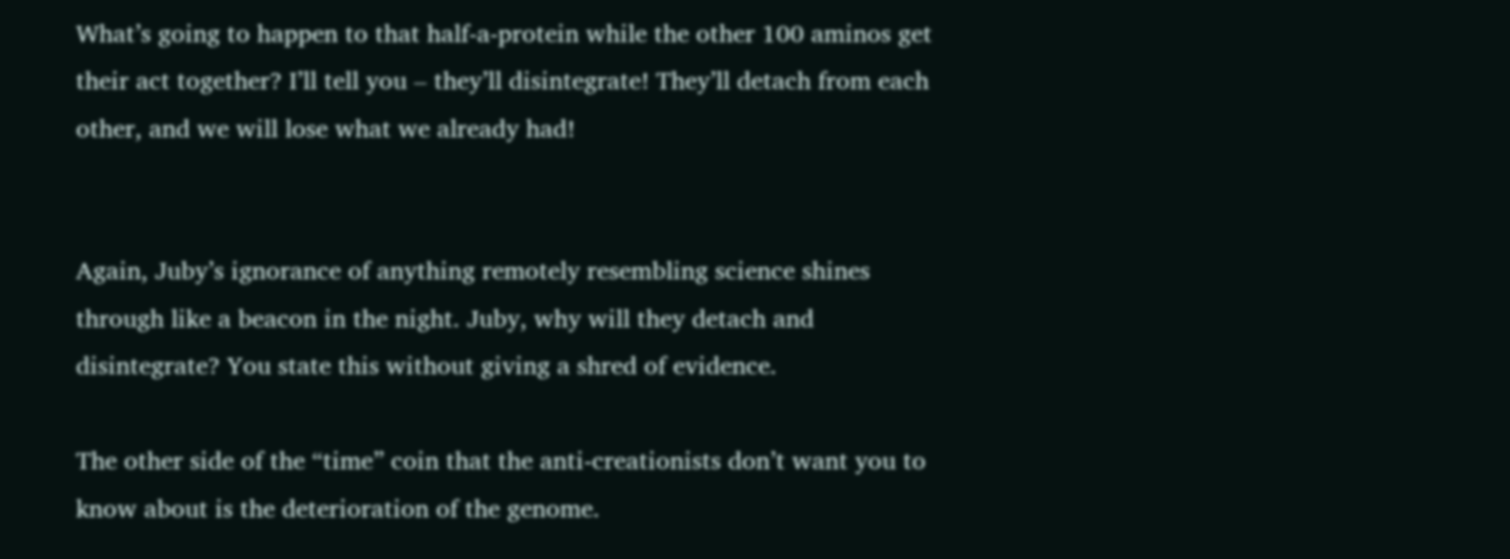What’s going to happen to that half-a-protein while the other 100 aminos get their act together? I’ll tell you – they’ll disintegrate! They’ll detach from each other, and we will lose what we already had!


Again, Juby’s ignorance of anything remotely resembling science shines through like a beacon in the night. Juby, why will they detach and disintegrate? You state this without giving a shred of evidence.

The other side of the “time” coin that the anti-creationists don’t want you to know about is the deterioration of the genome.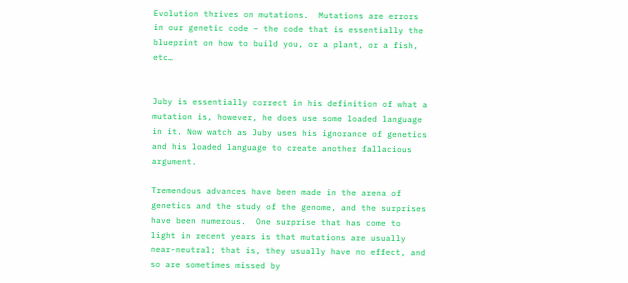Evolution thrives on mutations.  Mutations are errors in our genetic code – the code that is essentially the blueprint on how to build you, or a plant, or a fish, etc…


Juby is essentially correct in his definition of what a mutation is, however, he does use some loaded language in it. Now watch as Juby uses his ignorance of genetics and his loaded language to create another fallacious argument.

Tremendous advances have been made in the arena of genetics and the study of the genome, and the surprises have been numerous.  One surprise that has come to light in recent years is that mutations are usually near-neutral; that is, they usually have no effect, and so are sometimes missed by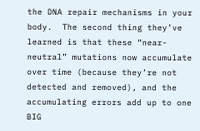the DNA repair mechanisms in your body.  The second thing they’ve learned is that these “near-neutral” mutations now accumulate over time (because they’re not detected and removed), and the accumulating errors add up to one BIG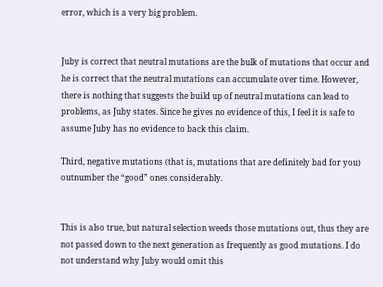error, which is a very big problem.


Juby is correct that neutral mutations are the bulk of mutations that occur and he is correct that the neutral mutations can accumulate over time. However, there is nothing that suggests the build up of neutral mutations can lead to problems, as Juby states. Since he gives no evidence of this, I feel it is safe to assume Juby has no evidence to back this claim.

Third, negative mutations (that is, mutations that are definitely bad for you) outnumber the “good” ones considerably.


This is also true, but natural selection weeds those mutations out, thus they are not passed down to the next generation as frequently as good mutations. I do not understand why Juby would omit this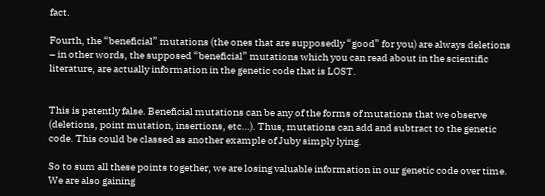fact.

Fourth, the “beneficial” mutations (the ones that are supposedly “good” for you) are always deletions – in other words, the supposed “beneficial” mutations which you can read about in the scientific literature, are actually information in the genetic code that is LOST.


This is patently false. Beneficial mutations can be any of the forms of mutations that we observe (deletions, point mutation, insertions, etc…). Thus, mutations can add and subtract to the genetic code. This could be classed as another example of Juby simply lying.

So to sum all these points together, we are losing valuable information in our genetic code over time.  We are also gaining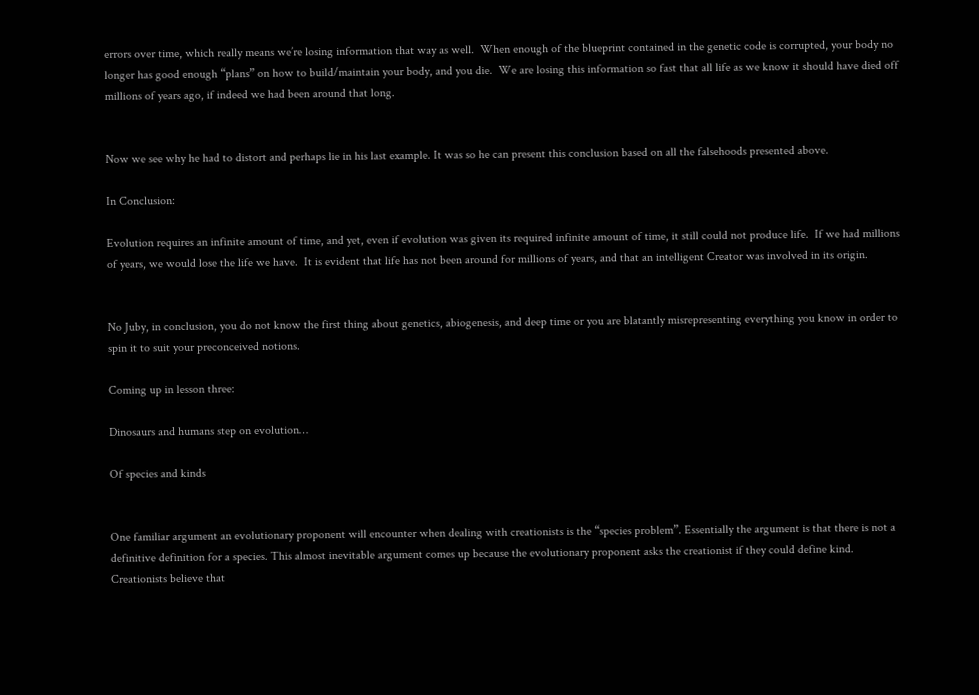errors over time, which really means we’re losing information that way as well.  When enough of the blueprint contained in the genetic code is corrupted, your body no longer has good enough “plans” on how to build/maintain your body, and you die.  We are losing this information so fast that all life as we know it should have died off millions of years ago, if indeed we had been around that long.


Now we see why he had to distort and perhaps lie in his last example. It was so he can present this conclusion based on all the falsehoods presented above.

In Conclusion:

Evolution requires an infinite amount of time, and yet, even if evolution was given its required infinite amount of time, it still could not produce life.  If we had millions of years, we would lose the life we have.  It is evident that life has not been around for millions of years, and that an intelligent Creator was involved in its origin.


No Juby, in conclusion, you do not know the first thing about genetics, abiogenesis, and deep time or you are blatantly misrepresenting everything you know in order to spin it to suit your preconceived notions.

Coming up in lesson three:

Dinosaurs and humans step on evolution…

Of species and kinds


One familiar argument an evolutionary proponent will encounter when dealing with creationists is the “species problem”. Essentially the argument is that there is not a definitive definition for a species. This almost inevitable argument comes up because the evolutionary proponent asks the creationist if they could define kind. Creationists believe that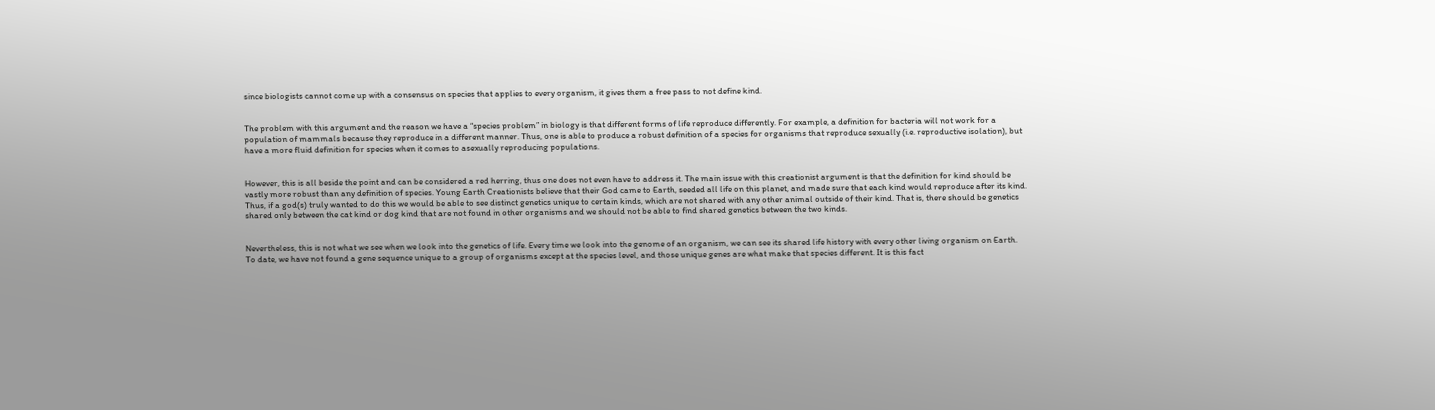since biologists cannot come up with a consensus on species that applies to every organism, it gives them a free pass to not define kind.


The problem with this argument and the reason we have a “species problem” in biology is that different forms of life reproduce differently. For example, a definition for bacteria will not work for a population of mammals because they reproduce in a different manner. Thus, one is able to produce a robust definition of a species for organisms that reproduce sexually (i.e. reproductive isolation), but have a more fluid definition for species when it comes to asexually reproducing populations.


However, this is all beside the point and can be considered a red herring, thus one does not even have to address it. The main issue with this creationist argument is that the definition for kind should be vastly more robust than any definition of species. Young Earth Creationists believe that their God came to Earth, seeded all life on this planet, and made sure that each kind would reproduce after its kind. Thus, if a god(s) truly wanted to do this we would be able to see distinct genetics unique to certain kinds, which are not shared with any other animal outside of their kind. That is, there should be genetics shared only between the cat kind or dog kind that are not found in other organisms and we should not be able to find shared genetics between the two kinds.


Nevertheless, this is not what we see when we look into the genetics of life. Every time we look into the genome of an organism, we can see its shared life history with every other living organism on Earth. To date, we have not found a gene sequence unique to a group of organisms except at the species level, and those unique genes are what make that species different. It is this fact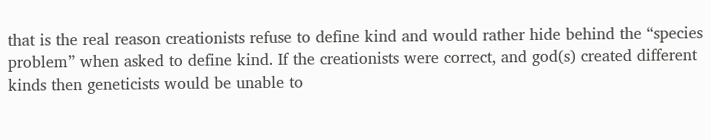that is the real reason creationists refuse to define kind and would rather hide behind the “species problem” when asked to define kind. If the creationists were correct, and god(s) created different kinds then geneticists would be unable to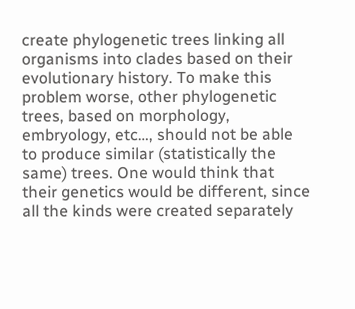create phylogenetic trees linking all organisms into clades based on their evolutionary history. To make this problem worse, other phylogenetic trees, based on morphology, embryology, etc…, should not be able to produce similar (statistically the same) trees. One would think that their genetics would be different, since all the kinds were created separately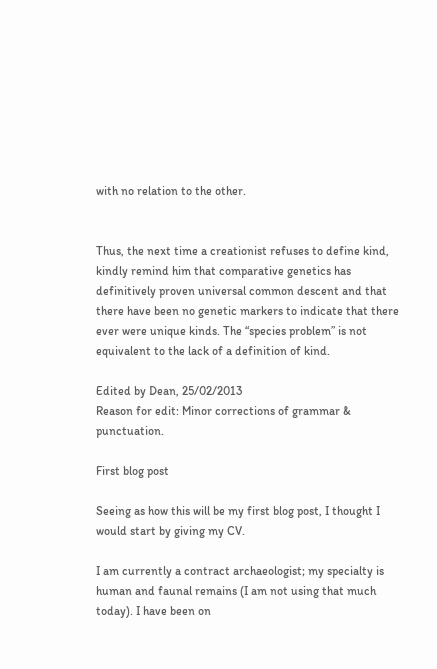with no relation to the other.


Thus, the next time a creationist refuses to define kind, kindly remind him that comparative genetics has definitively proven universal common descent and that there have been no genetic markers to indicate that there ever were unique kinds. The “species problem” is not equivalent to the lack of a definition of kind.

Edited by Dean, 25/02/2013
Reason for edit: Minor corrections of grammar & punctuation.

First blog post

Seeing as how this will be my first blog post, I thought I would start by giving my CV.

I am currently a contract archaeologist; my specialty is human and faunal remains (I am not using that much today). I have been on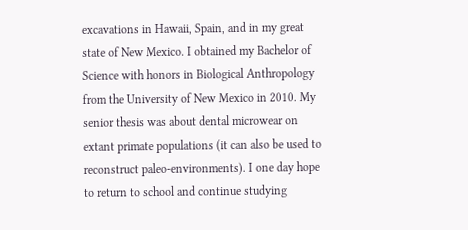excavations in Hawaii, Spain, and in my great state of New Mexico. I obtained my Bachelor of Science with honors in Biological Anthropology from the University of New Mexico in 2010. My senior thesis was about dental microwear on extant primate populations (it can also be used to reconstruct paleo-environments). I one day hope to return to school and continue studying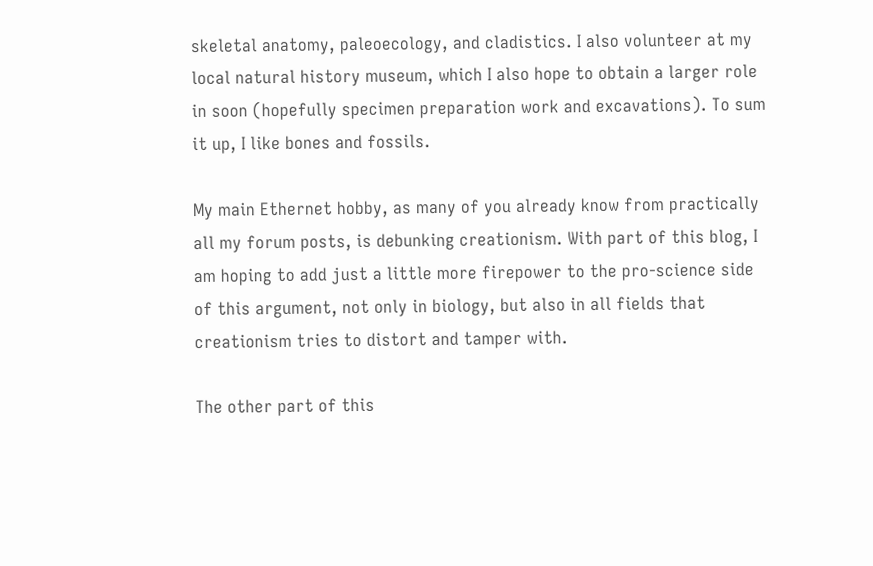skeletal anatomy, paleoecology, and cladistics. I also volunteer at my local natural history museum, which I also hope to obtain a larger role in soon (hopefully specimen preparation work and excavations). To sum it up, I like bones and fossils.

My main Ethernet hobby, as many of you already know from practically all my forum posts, is debunking creationism. With part of this blog, I am hoping to add just a little more firepower to the pro-science side of this argument, not only in biology, but also in all fields that creationism tries to distort and tamper with.

The other part of this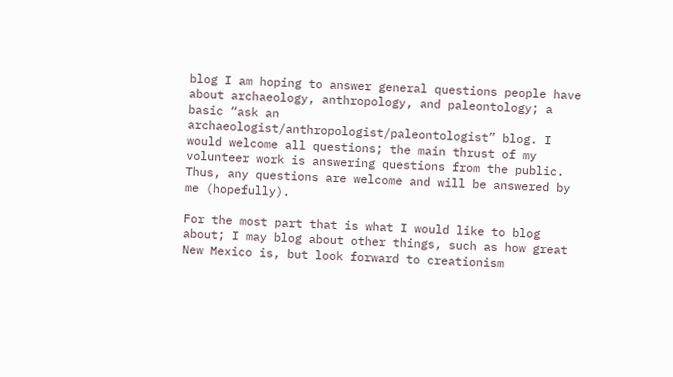blog I am hoping to answer general questions people have about archaeology, anthropology, and paleontology; a basic “ask an archaeologist/anthropologist/paleontologist” blog. I would welcome all questions; the main thrust of my volunteer work is answering questions from the public. Thus, any questions are welcome and will be answered by me (hopefully).

For the most part that is what I would like to blog about; I may blog about other things, such as how great New Mexico is, but look forward to creationism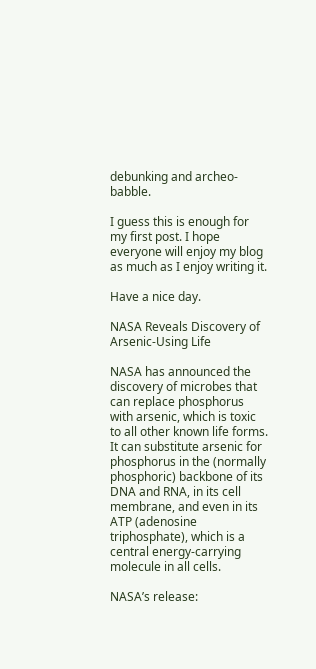debunking and archeo-babble.

I guess this is enough for my first post. I hope everyone will enjoy my blog as much as I enjoy writing it.

Have a nice day.

NASA Reveals Discovery of Arsenic-Using Life

NASA has announced the discovery of microbes that can replace phosphorus with arsenic, which is toxic to all other known life forms. It can substitute arsenic for phosphorus in the (normally phosphoric) backbone of its DNA and RNA, in its cell membrane, and even in its ATP (adenosine triphosphate), which is a central energy-carrying molecule in all cells.

NASA’s release: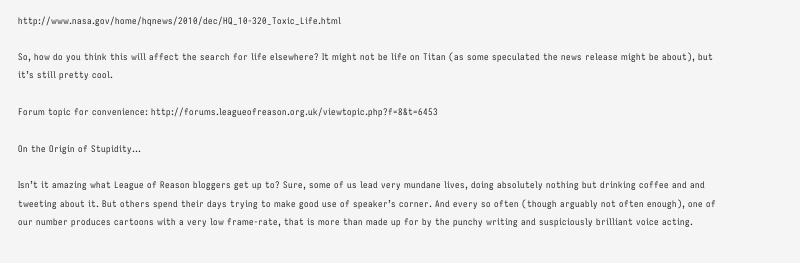http://www.nasa.gov/home/hqnews/2010/dec/HQ_10-320_Toxic_Life.html

So, how do you think this will affect the search for life elsewhere? It might not be life on Titan (as some speculated the news release might be about), but it’s still pretty cool.

Forum topic for convenience: http://forums.leagueofreason.org.uk/viewtopic.php?f=8&t=6453

On the Origin of Stupidity…

Isn’t it amazing what League of Reason bloggers get up to? Sure, some of us lead very mundane lives, doing absolutely nothing but drinking coffee and and tweeting about it. But others spend their days trying to make good use of speaker’s corner. And every so often (though arguably not often enough), one of our number produces cartoons with a very low frame-rate, that is more than made up for by the punchy writing and suspiciously brilliant voice acting.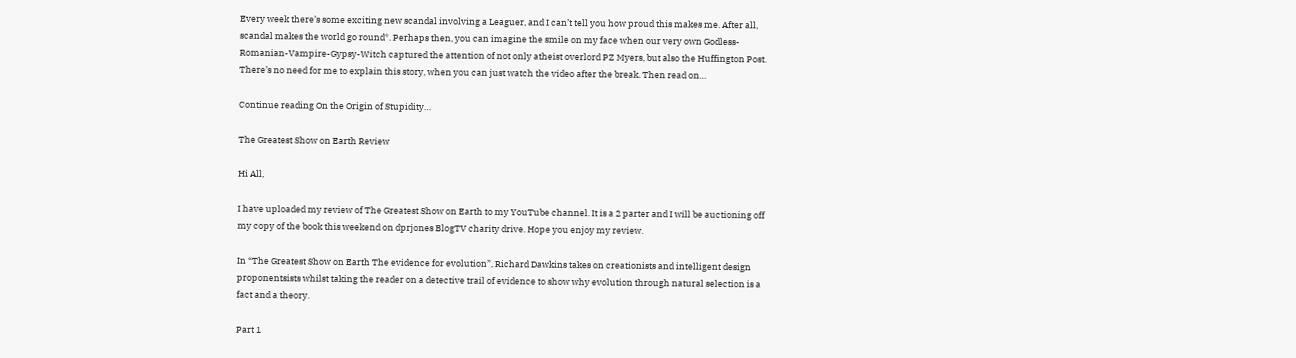Every week there’s some exciting new scandal involving a Leaguer, and I can’t tell you how proud this makes me. After all, scandal makes the world go round*. Perhaps then, you can imagine the smile on my face when our very own Godless-Romanian-Vampire-Gypsy-Witch captured the attention of not only atheist overlord PZ Myers, but also the Huffington Post. There’s no need for me to explain this story, when you can just watch the video after the break. Then read on…

Continue reading On the Origin of Stupidity…

The Greatest Show on Earth Review

Hi All,

I have uploaded my review of The Greatest Show on Earth to my YouTube channel. It is a 2 parter and I will be auctioning off my copy of the book this weekend on dprjones BlogTV charity drive. Hope you enjoy my review.

In “The Greatest Show on Earth The evidence for evolution”, Richard Dawkins takes on creationists and intelligent design proponentsists whilst taking the reader on a detective trail of evidence to show why evolution through natural selection is a fact and a theory.

Part 1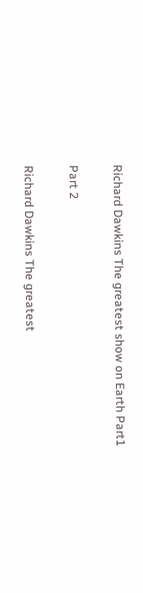Richard Dawkins The greatest show on Earth Part1

Part 2

Richard Dawkins The greatest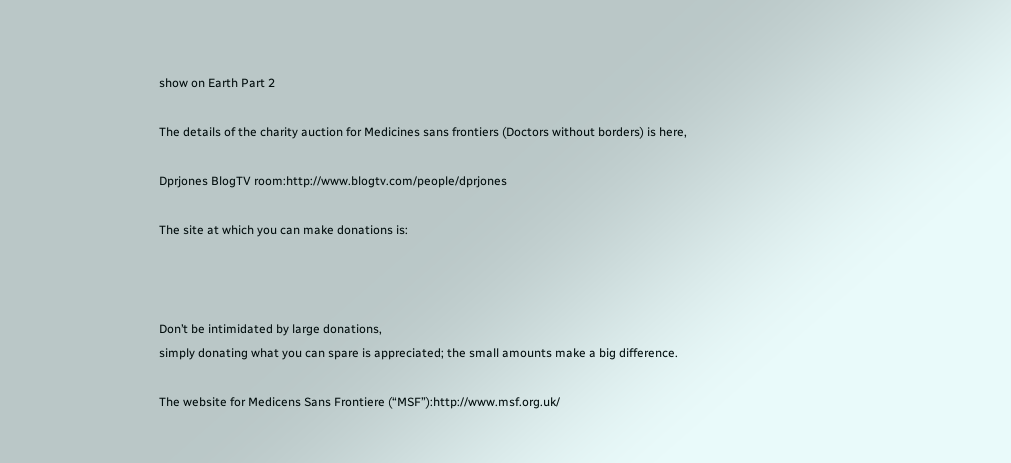show on Earth Part 2

The details of the charity auction for Medicines sans frontiers (Doctors without borders) is here,

Dprjones BlogTV room:http://www.blogtv.com/people/dprjones

The site at which you can make donations is:



Don’t be intimidated by large donations,
simply donating what you can spare is appreciated; the small amounts make a big difference.

The website for Medicens Sans Frontiere (“MSF”):http://www.msf.org.uk/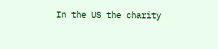In the US the charity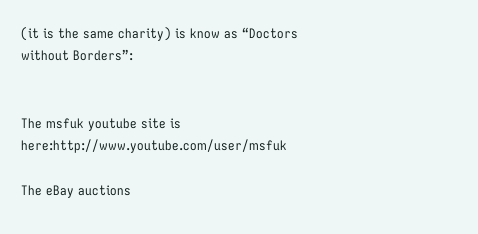(it is the same charity) is know as “Doctors without Borders”:


The msfuk youtube site is here:http://www.youtube.com/user/msfuk

The eBay auctions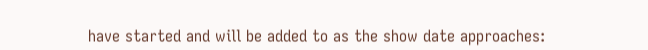have started and will be added to as the show date approaches: